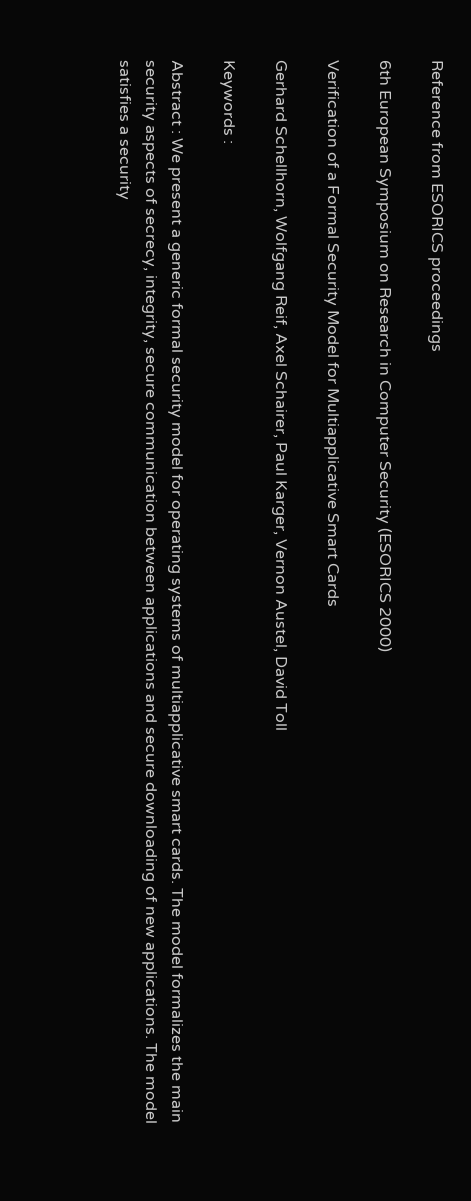Reference from ESORICS proceedings

6th European Symposium on Research in Computer Security (ESORICS 2000)

Verification of a Formal Security Model for Multiapplicative Smart Cards

Gerhard Schellhorn, Wolfgang Reif, Axel Schairer, Paul Karger, Vernon Austel, David Toll

Keywords :

Abstract : We present a generic formal security model for operating systems of multiapplicative smart cards. The model formalizes the main security aspects of secrecy, integrity, secure communication between applications and secure downloading of new applications. The model satisfies a security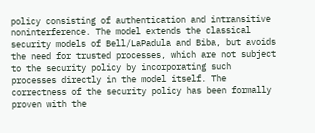policy consisting of authentication and intransitive noninterference. The model extends the classical security models of Bell/LaPadula and Biba, but avoids the need for trusted processes, which are not subject to the security policy by incorporating such processes directly in the model itself. The correctness of the security policy has been formally proven with the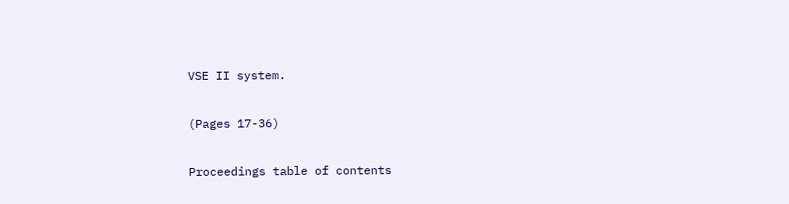VSE II system.

(Pages 17-36)

Proceedings table of contents